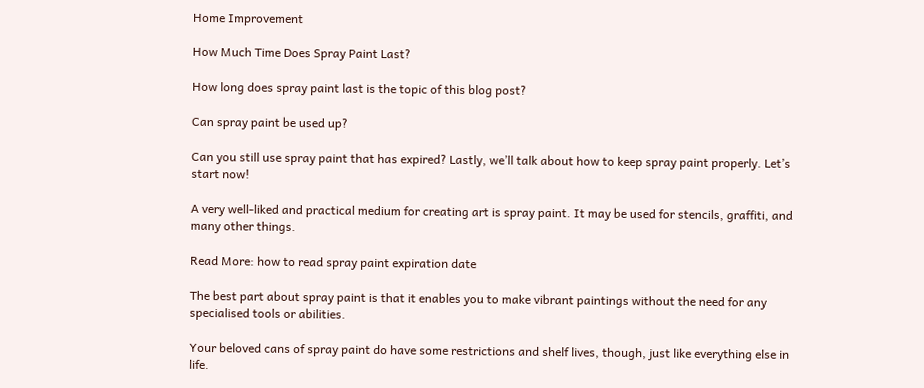Home Improvement

How Much Time Does Spray Paint Last?

How long does spray paint last is the topic of this blog post?

Can spray paint be used up?

Can you still use spray paint that has expired? Lastly, we’ll talk about how to keep spray paint properly. Let’s start now!

A very well-liked and practical medium for creating art is spray paint. It may be used for stencils, graffiti, and many other things.

Read More: how to read spray paint expiration date

The best part about spray paint is that it enables you to make vibrant paintings without the need for any specialised tools or abilities.

Your beloved cans of spray paint do have some restrictions and shelf lives, though, just like everything else in life.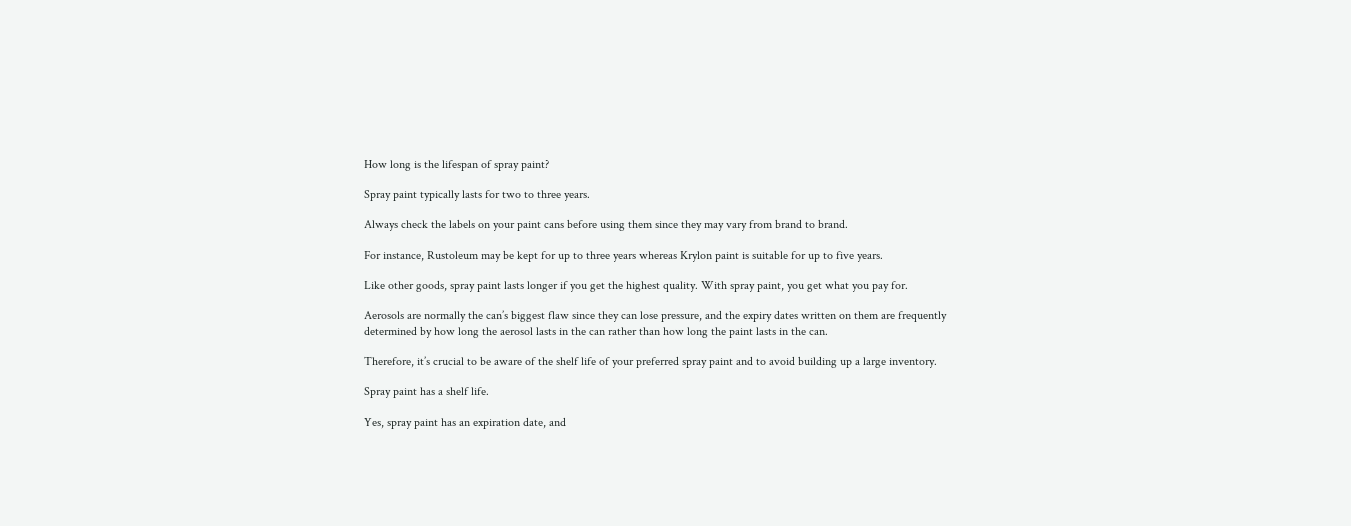How long is the lifespan of spray paint?

Spray paint typically lasts for two to three years.

Always check the labels on your paint cans before using them since they may vary from brand to brand.

For instance, Rustoleum may be kept for up to three years whereas Krylon paint is suitable for up to five years.

Like other goods, spray paint lasts longer if you get the highest quality. With spray paint, you get what you pay for.

Aerosols are normally the can’s biggest flaw since they can lose pressure, and the expiry dates written on them are frequently determined by how long the aerosol lasts in the can rather than how long the paint lasts in the can.

Therefore, it’s crucial to be aware of the shelf life of your preferred spray paint and to avoid building up a large inventory.

Spray paint has a shelf life.

Yes, spray paint has an expiration date, and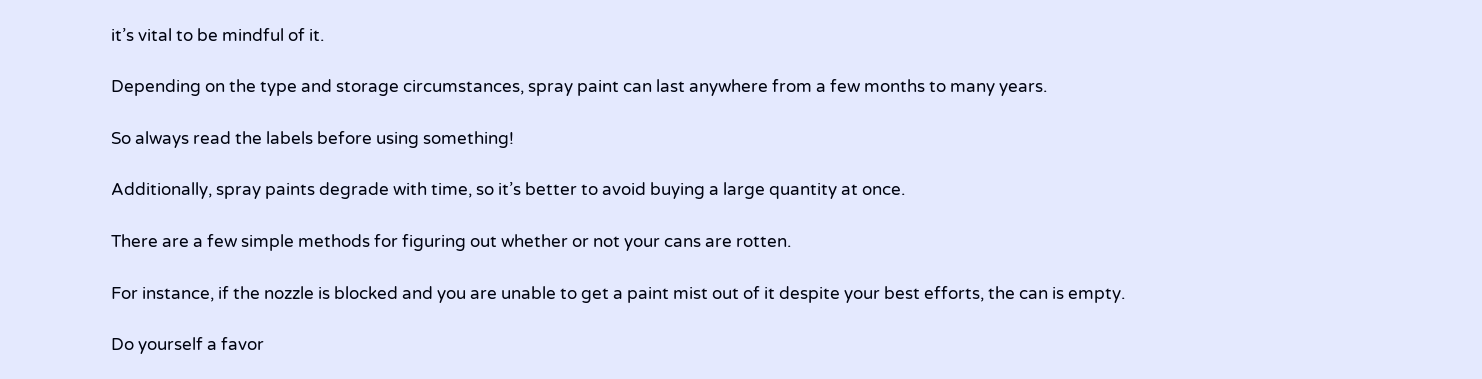it’s vital to be mindful of it.

Depending on the type and storage circumstances, spray paint can last anywhere from a few months to many years.

So always read the labels before using something!

Additionally, spray paints degrade with time, so it’s better to avoid buying a large quantity at once.

There are a few simple methods for figuring out whether or not your cans are rotten.

For instance, if the nozzle is blocked and you are unable to get a paint mist out of it despite your best efforts, the can is empty.

Do yourself a favor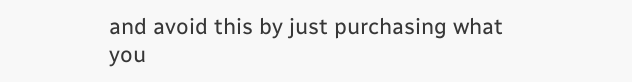and avoid this by just purchasing what you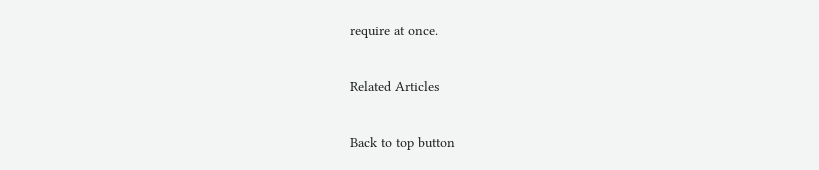require at once.

Related Articles

Back to top button